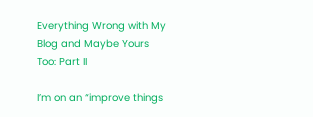Everything Wrong with My Blog and Maybe Yours Too: Part II

I’m on an “improve things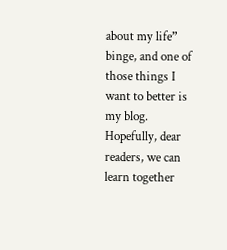about my life” binge, and one of those things I want to better is my blog.  Hopefully, dear readers, we can learn together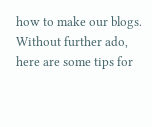how to make our blogs. Without further ado, here are some tips for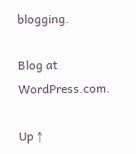blogging.

Blog at WordPress.com.

Up ↑